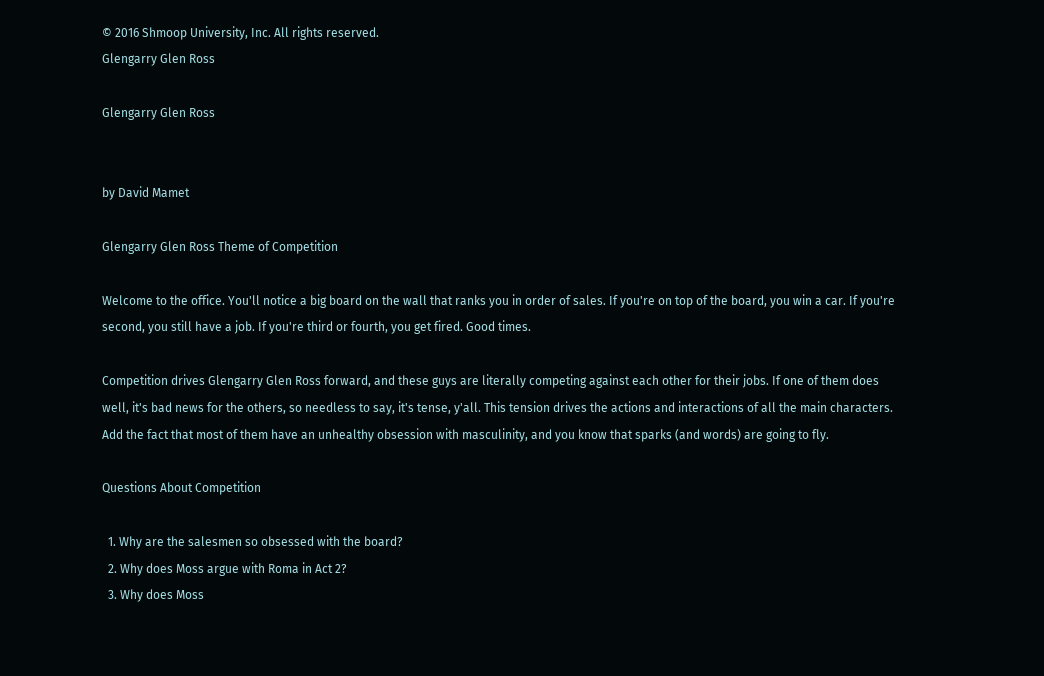© 2016 Shmoop University, Inc. All rights reserved.
Glengarry Glen Ross

Glengarry Glen Ross


by David Mamet

Glengarry Glen Ross Theme of Competition

Welcome to the office. You'll notice a big board on the wall that ranks you in order of sales. If you're on top of the board, you win a car. If you're second, you still have a job. If you're third or fourth, you get fired. Good times.

Competition drives Glengarry Glen Ross forward, and these guys are literally competing against each other for their jobs. If one of them does well, it's bad news for the others, so needless to say, it's tense, y'all. This tension drives the actions and interactions of all the main characters. Add the fact that most of them have an unhealthy obsession with masculinity, and you know that sparks (and words) are going to fly.

Questions About Competition

  1. Why are the salesmen so obsessed with the board?
  2. Why does Moss argue with Roma in Act 2?
  3. Why does Moss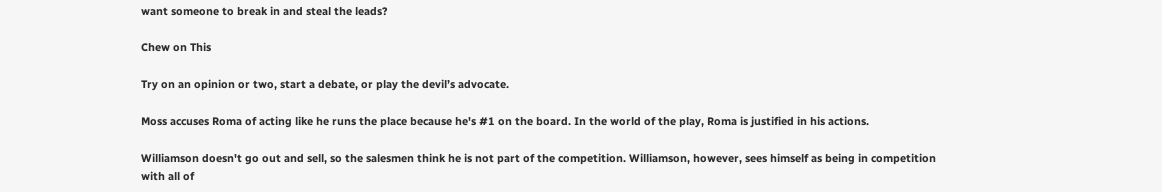want someone to break in and steal the leads?

Chew on This

Try on an opinion or two, start a debate, or play the devil’s advocate.

Moss accuses Roma of acting like he runs the place because he's #1 on the board. In the world of the play, Roma is justified in his actions.

Williamson doesn't go out and sell, so the salesmen think he is not part of the competition. Williamson, however, sees himself as being in competition with all of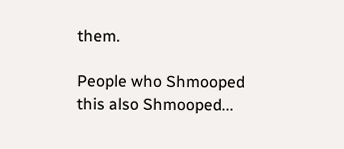them.

People who Shmooped this also Shmooped...